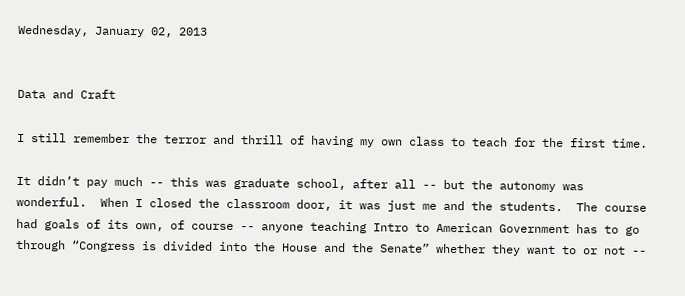Wednesday, January 02, 2013


Data and Craft

I still remember the terror and thrill of having my own class to teach for the first time.

It didn’t pay much -- this was graduate school, after all -- but the autonomy was wonderful.  When I closed the classroom door, it was just me and the students.  The course had goals of its own, of course -- anyone teaching Intro to American Government has to go through “Congress is divided into the House and the Senate” whether they want to or not --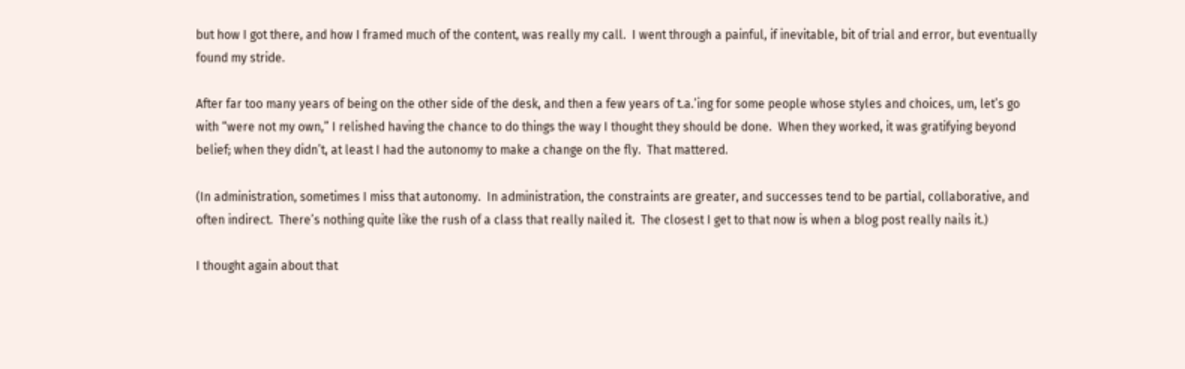but how I got there, and how I framed much of the content, was really my call.  I went through a painful, if inevitable, bit of trial and error, but eventually found my stride.

After far too many years of being on the other side of the desk, and then a few years of t.a.’ing for some people whose styles and choices, um, let’s go with “were not my own,” I relished having the chance to do things the way I thought they should be done.  When they worked, it was gratifying beyond belief; when they didn’t, at least I had the autonomy to make a change on the fly.  That mattered.

(In administration, sometimes I miss that autonomy.  In administration, the constraints are greater, and successes tend to be partial, collaborative, and often indirect.  There’s nothing quite like the rush of a class that really nailed it.  The closest I get to that now is when a blog post really nails it.)

I thought again about that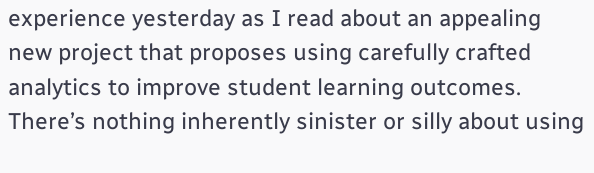experience yesterday as I read about an appealing new project that proposes using carefully crafted analytics to improve student learning outcomes.  There’s nothing inherently sinister or silly about using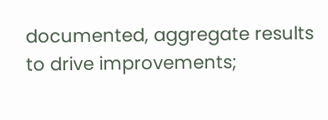documented, aggregate results to drive improvements;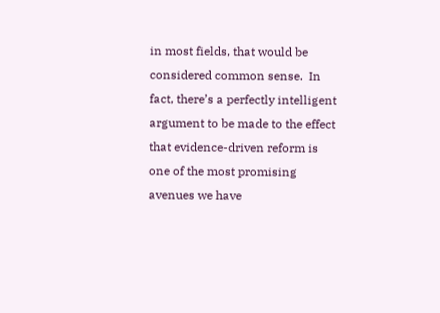in most fields, that would be considered common sense.  In fact, there’s a perfectly intelligent argument to be made to the effect that evidence-driven reform is one of the most promising avenues we have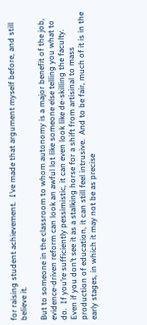for raising student achievement.  I’ve made that argument myself before, and still believe it.

But to someone in the classroom to whom autonomy is a major benefit of the job, evidence-driven reform can look an awful lot like someone else telling you what to do.  If you’re sufficiently pessimistic, it can even look like de-skilling the faculty.  Even if you don’t see it as a stalking horse for a shift from artisinal to mass production of education, it can still feel intrusive.  And to be fair, much of it is in the early stages, in which it may not be as precise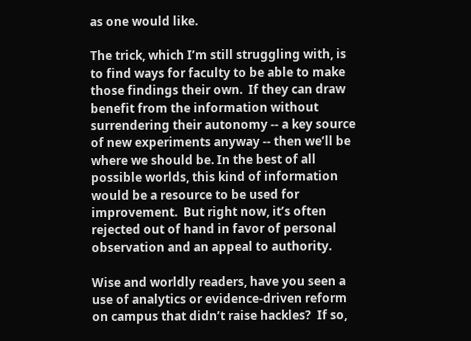as one would like.

The trick, which I’m still struggling with, is to find ways for faculty to be able to make those findings their own.  If they can draw benefit from the information without surrendering their autonomy -- a key source of new experiments anyway -- then we’ll be where we should be. In the best of all possible worlds, this kind of information would be a resource to be used for improvement.  But right now, it’s often rejected out of hand in favor of personal observation and an appeal to authority.

Wise and worldly readers, have you seen a use of analytics or evidence-driven reform on campus that didn’t raise hackles?  If so,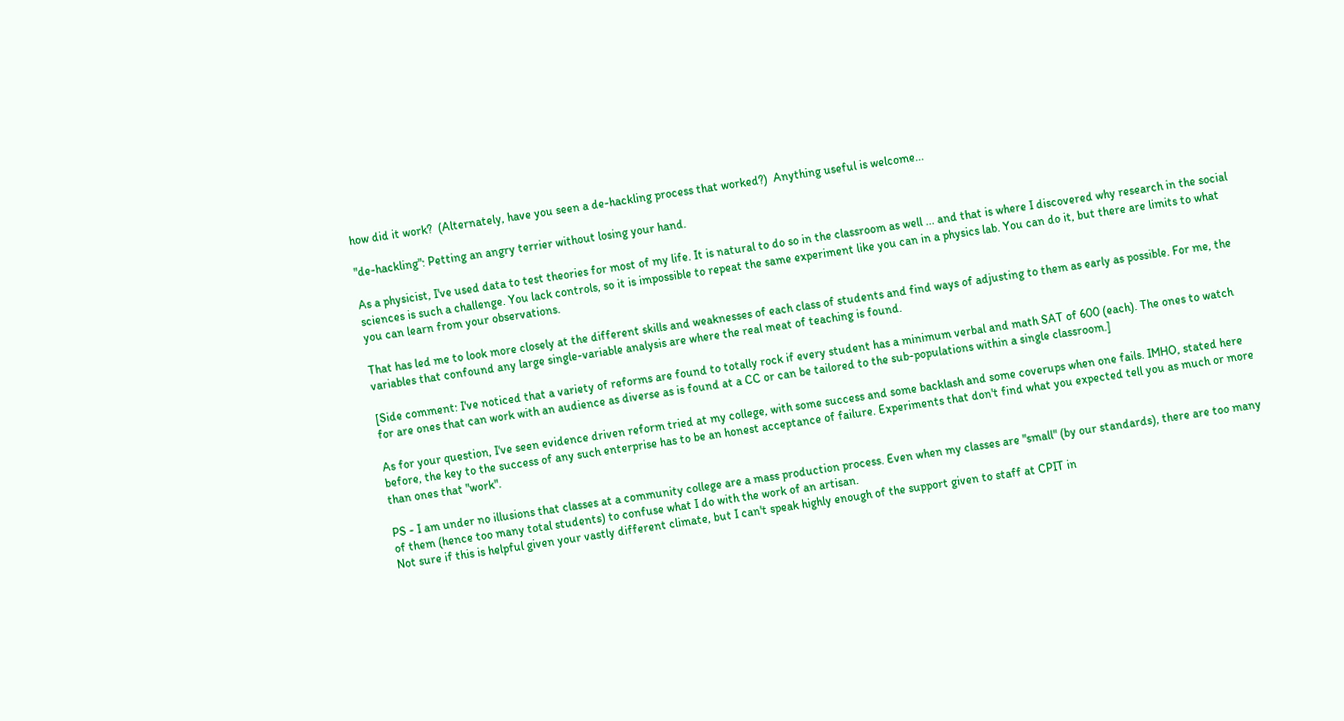how did it work?  (Alternately, have you seen a de-hackling process that worked?)  Anything useful is welcome...

"de-hackling": Petting an angry terrier without losing your hand.

As a physicist, I've used data to test theories for most of my life. It is natural to do so in the classroom as well ... and that is where I discovered why research in the social sciences is such a challenge. You lack controls, so it is impossible to repeat the same experiment like you can in a physics lab. You can do it, but there are limits to what you can learn from your observations.

That has led me to look more closely at the different skills and weaknesses of each class of students and find ways of adjusting to them as early as possible. For me, the variables that confound any large single-variable analysis are where the real meat of teaching is found.

[Side comment: I've noticed that a variety of reforms are found to totally rock if every student has a minimum verbal and math SAT of 600 (each). The ones to watch for are ones that can work with an audience as diverse as is found at a CC or can be tailored to the sub-populations within a single classroom.]

As for your question, I've seen evidence driven reform tried at my college, with some success and some backlash and some coverups when one fails. IMHO, stated here before, the key to the success of any such enterprise has to be an honest acceptance of failure. Experiments that don't find what you expected tell you as much or more than ones that "work".

PS - I am under no illusions that classes at a community college are a mass production process. Even when my classes are "small" (by our standards), there are too many of them (hence too many total students) to confuse what I do with the work of an artisan.
Not sure if this is helpful given your vastly different climate, but I can't speak highly enough of the support given to staff at CPIT in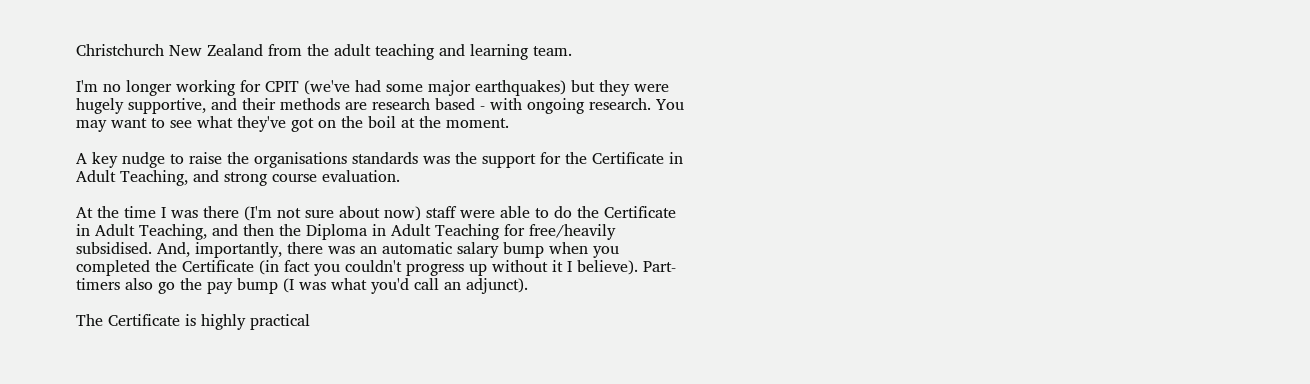Christchurch New Zealand from the adult teaching and learning team.

I'm no longer working for CPIT (we've had some major earthquakes) but they were hugely supportive, and their methods are research based - with ongoing research. You may want to see what they've got on the boil at the moment.

A key nudge to raise the organisations standards was the support for the Certificate in Adult Teaching, and strong course evaluation.

At the time I was there (I'm not sure about now) staff were able to do the Certificate in Adult Teaching, and then the Diploma in Adult Teaching for free/heavily subsidised. And, importantly, there was an automatic salary bump when you completed the Certificate (in fact you couldn't progress up without it I believe). Part-timers also go the pay bump (I was what you'd call an adjunct).

The Certificate is highly practical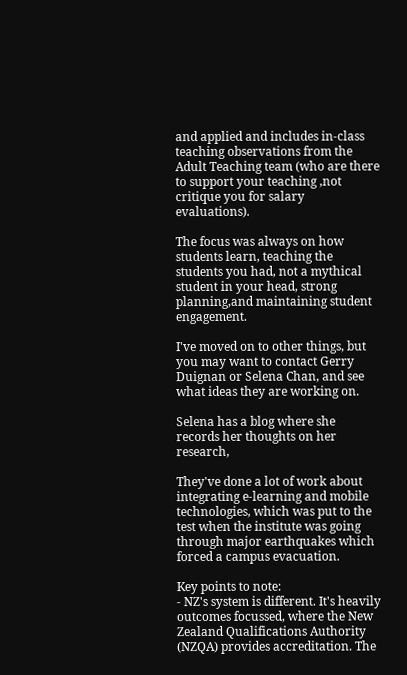and applied and includes in-class teaching observations from the Adult Teaching team (who are there to support your teaching ,not critique you for salary evaluations).

The focus was always on how students learn, teaching the students you had, not a mythical student in your head, strong planning,and maintaining student engagement.

I've moved on to other things, but you may want to contact Gerry Duignan or Selena Chan, and see what ideas they are working on.

Selena has a blog where she records her thoughts on her research,

They've done a lot of work about integrating e-learning and mobile technologies, which was put to the test when the institute was going through major earthquakes which forced a campus evacuation.

Key points to note:
- NZ's system is different. It's heavily outcomes focussed, where the New Zealand Qualifications Authority (NZQA) provides accreditation. The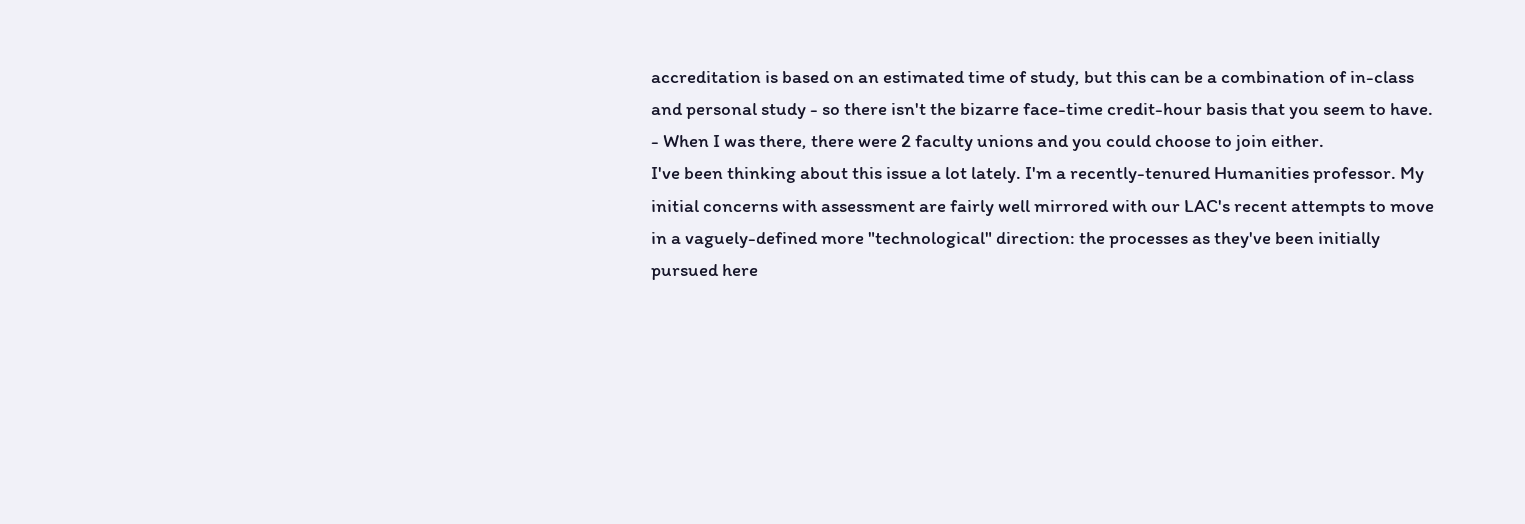accreditation is based on an estimated time of study, but this can be a combination of in-class and personal study - so there isn't the bizarre face-time credit-hour basis that you seem to have.
- When I was there, there were 2 faculty unions and you could choose to join either.
I've been thinking about this issue a lot lately. I'm a recently-tenured Humanities professor. My initial concerns with assessment are fairly well mirrored with our LAC's recent attempts to move in a vaguely-defined more "technological" direction: the processes as they've been initially pursued here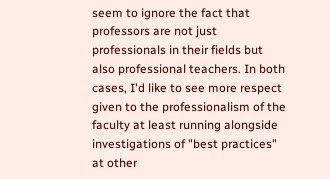seem to ignore the fact that professors are not just professionals in their fields but also professional teachers. In both cases, I'd like to see more respect given to the professionalism of the faculty at least running alongside investigations of "best practices" at other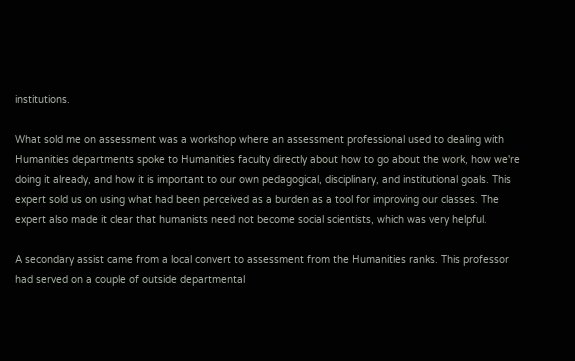institutions.

What sold me on assessment was a workshop where an assessment professional used to dealing with Humanities departments spoke to Humanities faculty directly about how to go about the work, how we're doing it already, and how it is important to our own pedagogical, disciplinary, and institutional goals. This expert sold us on using what had been perceived as a burden as a tool for improving our classes. The expert also made it clear that humanists need not become social scientists, which was very helpful.

A secondary assist came from a local convert to assessment from the Humanities ranks. This professor had served on a couple of outside departmental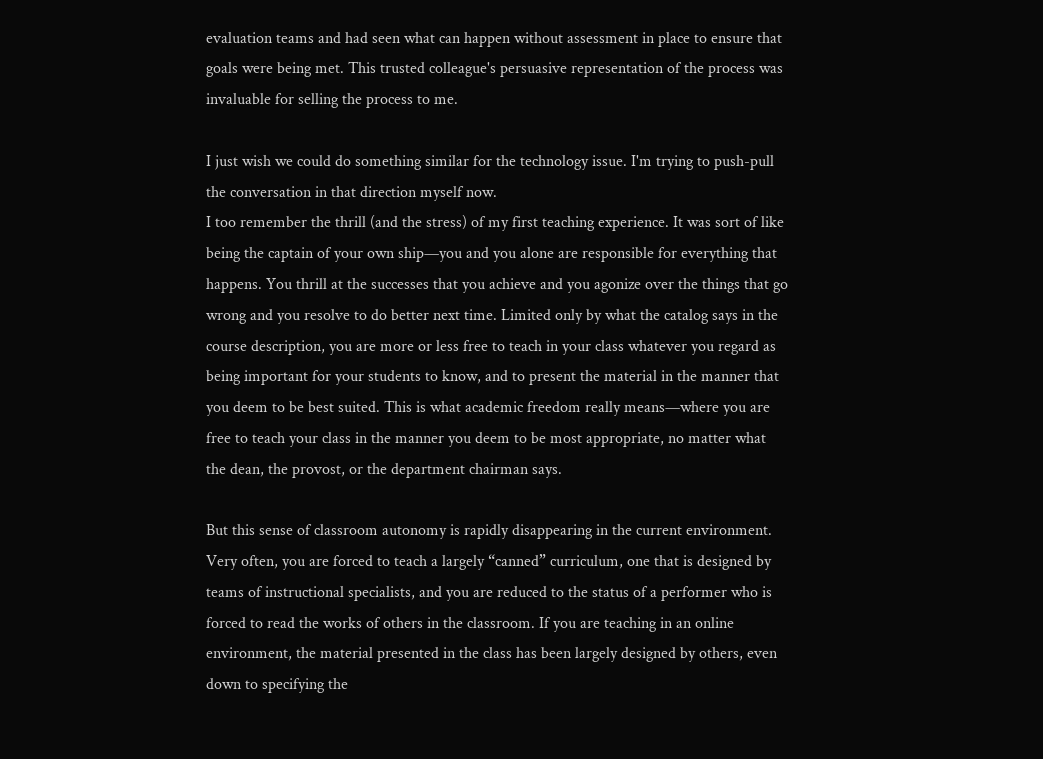evaluation teams and had seen what can happen without assessment in place to ensure that goals were being met. This trusted colleague's persuasive representation of the process was invaluable for selling the process to me.

I just wish we could do something similar for the technology issue. I'm trying to push-pull the conversation in that direction myself now.
I too remember the thrill (and the stress) of my first teaching experience. It was sort of like being the captain of your own ship—you and you alone are responsible for everything that happens. You thrill at the successes that you achieve and you agonize over the things that go wrong and you resolve to do better next time. Limited only by what the catalog says in the course description, you are more or less free to teach in your class whatever you regard as being important for your students to know, and to present the material in the manner that you deem to be best suited. This is what academic freedom really means—where you are free to teach your class in the manner you deem to be most appropriate, no matter what the dean, the provost, or the department chairman says.

But this sense of classroom autonomy is rapidly disappearing in the current environment. Very often, you are forced to teach a largely “canned” curriculum, one that is designed by teams of instructional specialists, and you are reduced to the status of a performer who is forced to read the works of others in the classroom. If you are teaching in an online environment, the material presented in the class has been largely designed by others, even down to specifying the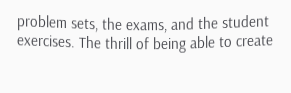problem sets, the exams, and the student exercises. The thrill of being able to create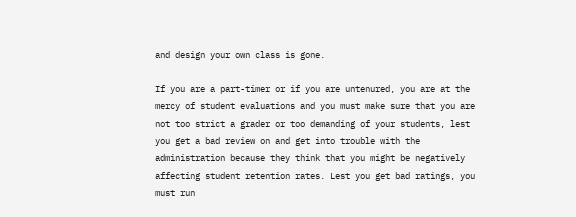and design your own class is gone.

If you are a part-timer or if you are untenured, you are at the mercy of student evaluations and you must make sure that you are not too strict a grader or too demanding of your students, lest you get a bad review on and get into trouble with the administration because they think that you might be negatively affecting student retention rates. Lest you get bad ratings, you must run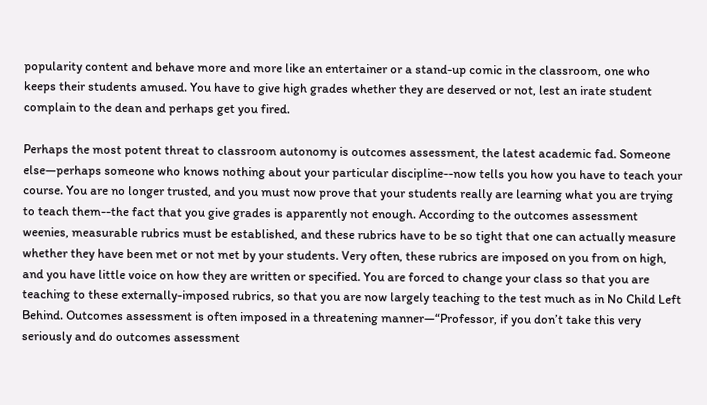popularity content and behave more and more like an entertainer or a stand-up comic in the classroom, one who keeps their students amused. You have to give high grades whether they are deserved or not, lest an irate student complain to the dean and perhaps get you fired.

Perhaps the most potent threat to classroom autonomy is outcomes assessment, the latest academic fad. Someone else—perhaps someone who knows nothing about your particular discipline--now tells you how you have to teach your course. You are no longer trusted, and you must now prove that your students really are learning what you are trying to teach them--the fact that you give grades is apparently not enough. According to the outcomes assessment weenies, measurable rubrics must be established, and these rubrics have to be so tight that one can actually measure whether they have been met or not met by your students. Very often, these rubrics are imposed on you from on high, and you have little voice on how they are written or specified. You are forced to change your class so that you are teaching to these externally-imposed rubrics, so that you are now largely teaching to the test much as in No Child Left Behind. Outcomes assessment is often imposed in a threatening manner—“Professor, if you don’t take this very seriously and do outcomes assessment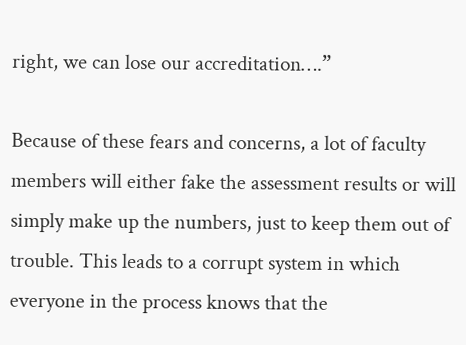right, we can lose our accreditation….”

Because of these fears and concerns, a lot of faculty members will either fake the assessment results or will simply make up the numbers, just to keep them out of trouble. This leads to a corrupt system in which everyone in the process knows that the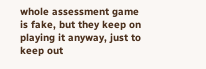whole assessment game is fake, but they keep on playing it anyway, just to keep out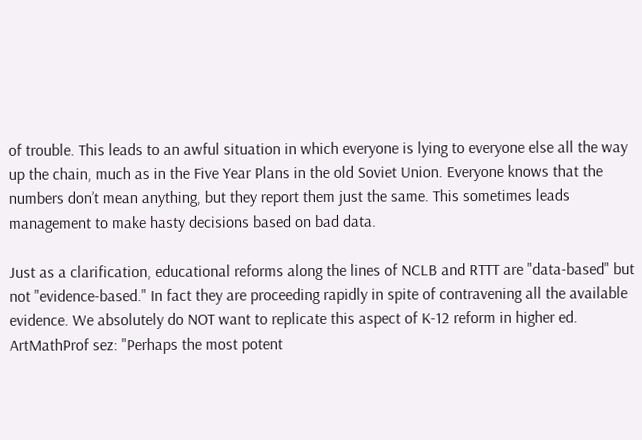of trouble. This leads to an awful situation in which everyone is lying to everyone else all the way up the chain, much as in the Five Year Plans in the old Soviet Union. Everyone knows that the numbers don’t mean anything, but they report them just the same. This sometimes leads management to make hasty decisions based on bad data.

Just as a clarification, educational reforms along the lines of NCLB and RTTT are "data-based" but not "evidence-based." In fact they are proceeding rapidly in spite of contravening all the available evidence. We absolutely do NOT want to replicate this aspect of K-12 reform in higher ed.
ArtMathProf sez: "Perhaps the most potent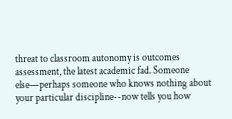threat to classroom autonomy is outcomes assessment, the latest academic fad. Someone else—perhaps someone who knows nothing about your particular discipline--now tells you how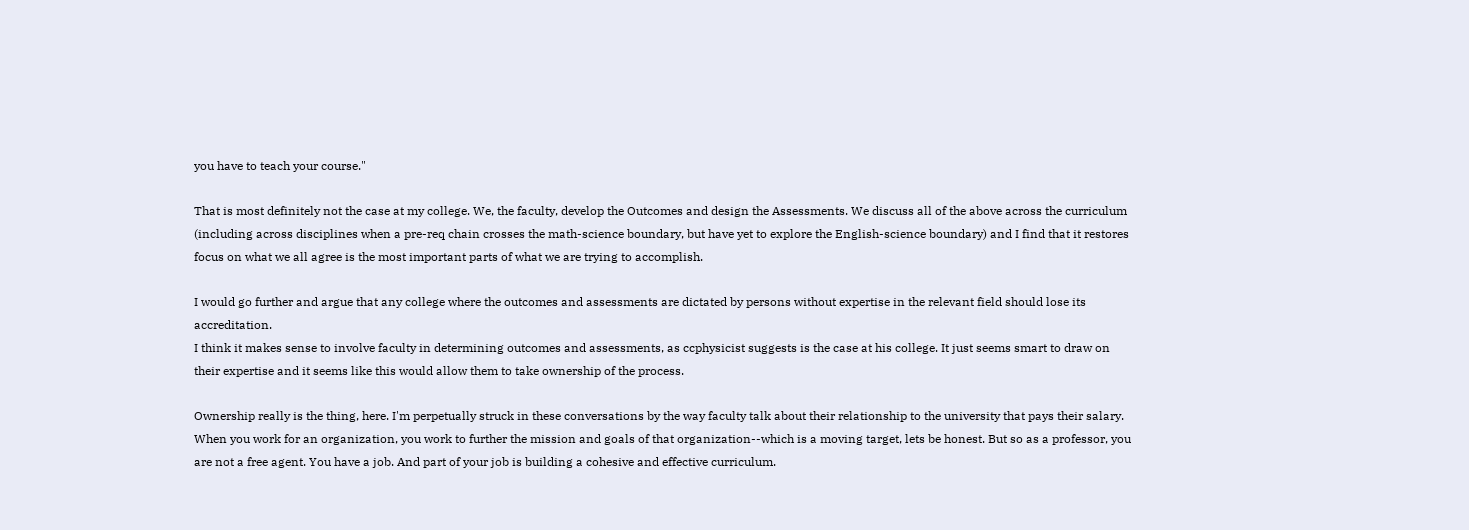you have to teach your course."

That is most definitely not the case at my college. We, the faculty, develop the Outcomes and design the Assessments. We discuss all of the above across the curriculum (including across disciplines when a pre-req chain crosses the math-science boundary, but have yet to explore the English-science boundary) and I find that it restores focus on what we all agree is the most important parts of what we are trying to accomplish.

I would go further and argue that any college where the outcomes and assessments are dictated by persons without expertise in the relevant field should lose its accreditation.
I think it makes sense to involve faculty in determining outcomes and assessments, as ccphysicist suggests is the case at his college. It just seems smart to draw on their expertise and it seems like this would allow them to take ownership of the process.

Ownership really is the thing, here. I'm perpetually struck in these conversations by the way faculty talk about their relationship to the university that pays their salary. When you work for an organization, you work to further the mission and goals of that organization--which is a moving target, lets be honest. But so as a professor, you are not a free agent. You have a job. And part of your job is building a cohesive and effective curriculum.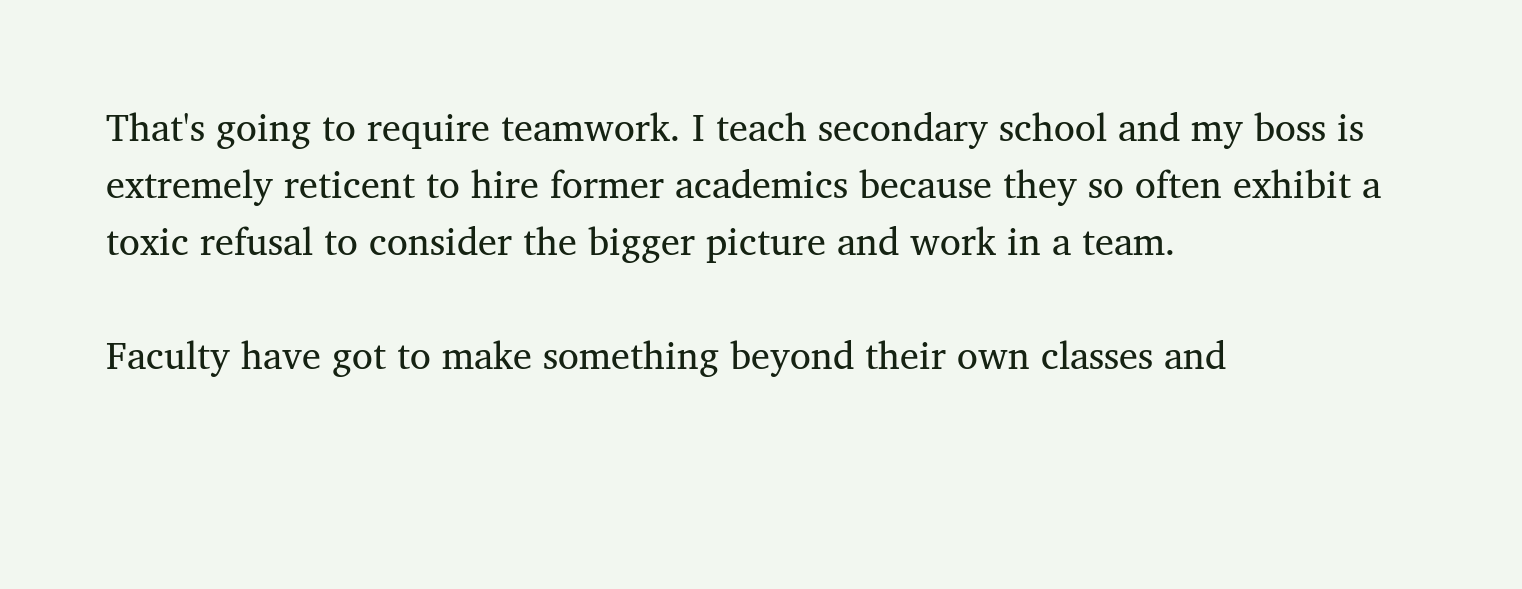That's going to require teamwork. I teach secondary school and my boss is extremely reticent to hire former academics because they so often exhibit a toxic refusal to consider the bigger picture and work in a team.

Faculty have got to make something beyond their own classes and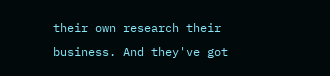their own research their business. And they've got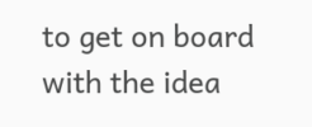to get on board with the idea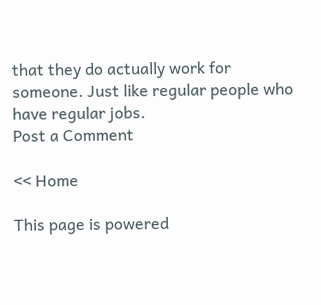that they do actually work for someone. Just like regular people who have regular jobs.
Post a Comment

<< Home

This page is powered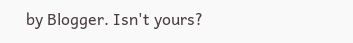by Blogger. Isn't yours?